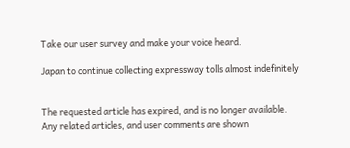Take our user survey and make your voice heard.

Japan to continue collecting expressway tolls almost indefinitely


The requested article has expired, and is no longer available. Any related articles, and user comments are shown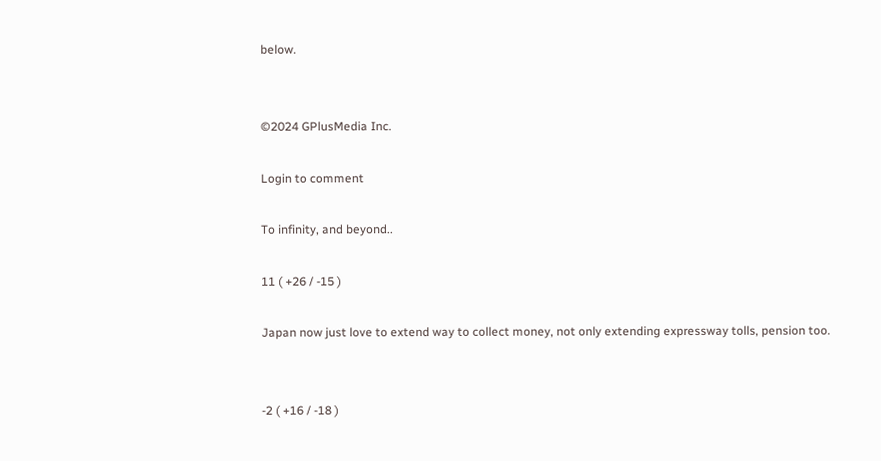below.


©2024 GPlusMedia Inc.

Login to comment

To infinity, and beyond..

11 ( +26 / -15 )

Japan now just love to extend way to collect money, not only extending expressway tolls, pension too.


-2 ( +16 / -18 )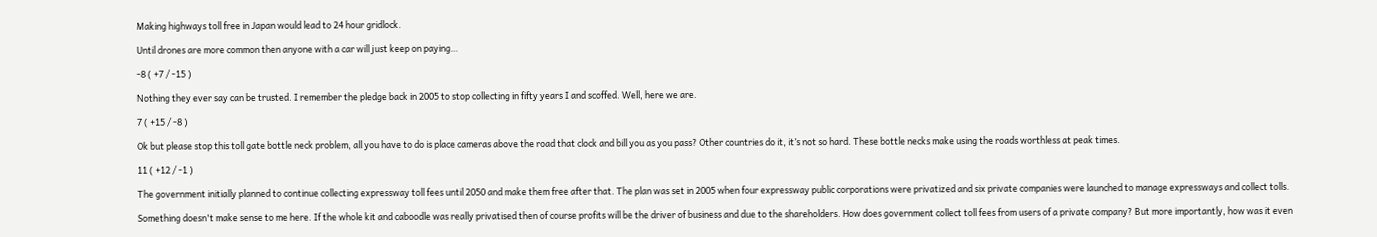Making highways toll free in Japan would lead to 24 hour gridlock.

Until drones are more common then anyone with a car will just keep on paying…

-8 ( +7 / -15 )

Nothing they ever say can be trusted. I remember the pledge back in 2005 to stop collecting in fifty years I and scoffed. Well, here we are.

7 ( +15 / -8 )

Ok but please stop this toll gate bottle neck problem, all you have to do is place cameras above the road that clock and bill you as you pass? Other countries do it, it’s not so hard. These bottle necks make using the roads worthless at peak times.

11 ( +12 / -1 )

The government initially planned to continue collecting expressway toll fees until 2050 and make them free after that. The plan was set in 2005 when four expressway public corporations were privatized and six private companies were launched to manage expressways and collect tolls.

Something doesn't make sense to me here. If the whole kit and caboodle was really privatised then of course profits will be the driver of business and due to the shareholders. How does government collect toll fees from users of a private company? But more importantly, how was it even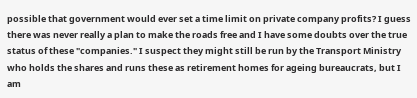possible that government would ever set a time limit on private company profits? I guess there was never really a plan to make the roads free and I have some doubts over the true status of these "companies." I suspect they might still be run by the Transport Ministry who holds the shares and runs these as retirement homes for ageing bureaucrats, but I am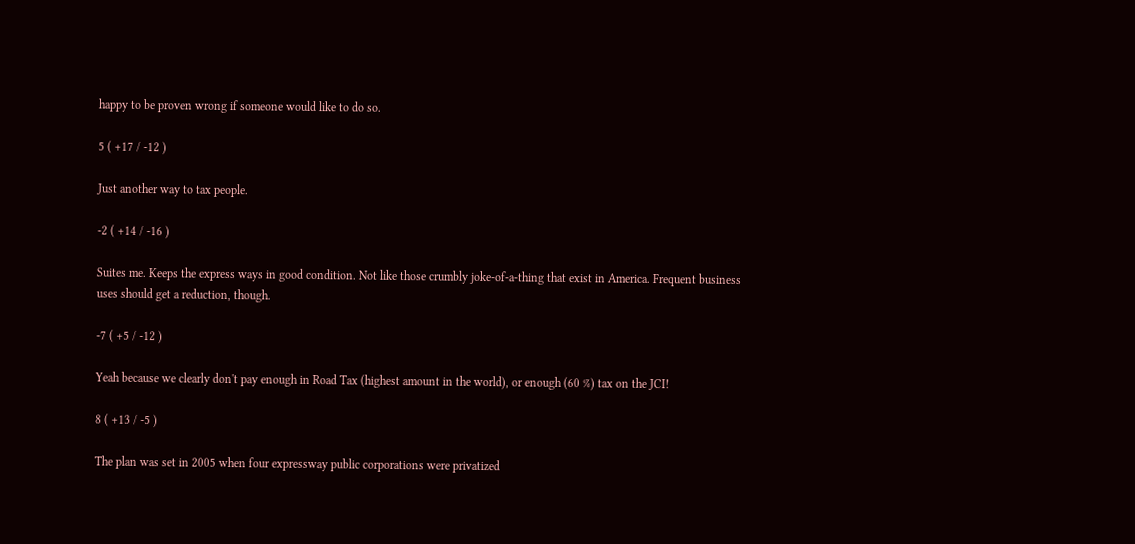happy to be proven wrong if someone would like to do so.

5 ( +17 / -12 )

Just another way to tax people.

-2 ( +14 / -16 )

Suites me. Keeps the express ways in good condition. Not like those crumbly joke-of-a-thing that exist in America. Frequent business uses should get a reduction, though.

-7 ( +5 / -12 )

Yeah because we clearly don't pay enough in Road Tax (highest amount in the world), or enough (60 %) tax on the JCI!

8 ( +13 / -5 )

The plan was set in 2005 when four expressway public corporations were privatized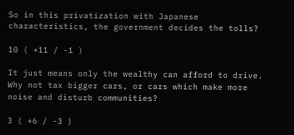So in this privatization with Japanese characteristics, the government decides the tolls?

10 ( +11 / -1 )

It just means only the wealthy can afford to drive. Why not tax bigger cars, or cars which make more noise and disturb communities?

3 ( +6 / -3 )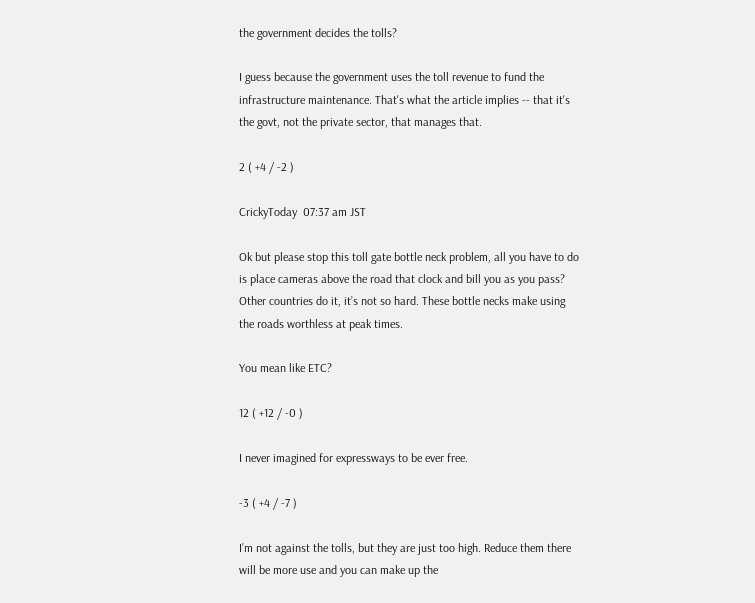the government decides the tolls?

I guess because the government uses the toll revenue to fund the infrastructure maintenance. That's what the article implies -- that it's the govt, not the private sector, that manages that.

2 ( +4 / -2 )

CrickyToday  07:37 am JST

Ok but please stop this toll gate bottle neck problem, all you have to do is place cameras above the road that clock and bill you as you pass? Other countries do it, it’s not so hard. These bottle necks make using the roads worthless at peak times.

You mean like ETC?

12 ( +12 / -0 )

I never imagined for expressways to be ever free.

-3 ( +4 / -7 )

I’m not against the tolls, but they are just too high. Reduce them there will be more use and you can make up the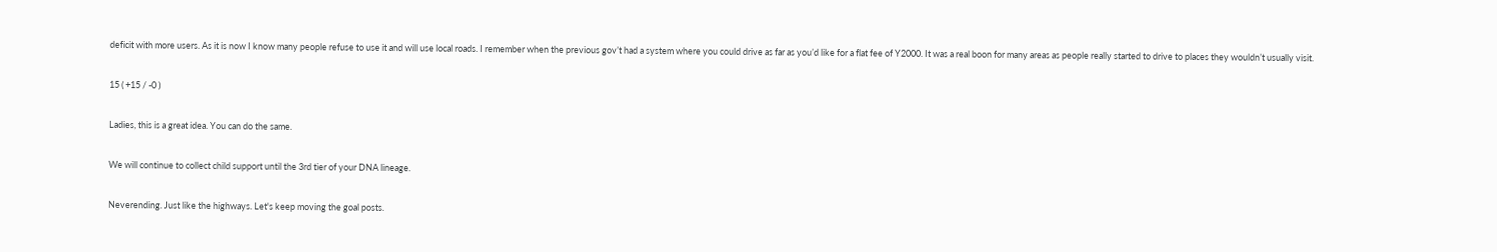deficit with more users. As it is now I know many people refuse to use it and will use local roads. I remember when the previous gov’t had a system where you could drive as far as you’d like for a flat fee of Y2000. It was a real boon for many areas as people really started to drive to places they wouldn’t usually visit.

15 ( +15 / -0 )

Ladies, this is a great idea. You can do the same.

We will continue to collect child support until the 3rd tier of your DNA lineage.

Neverending. Just like the highways. Let's keep moving the goal posts.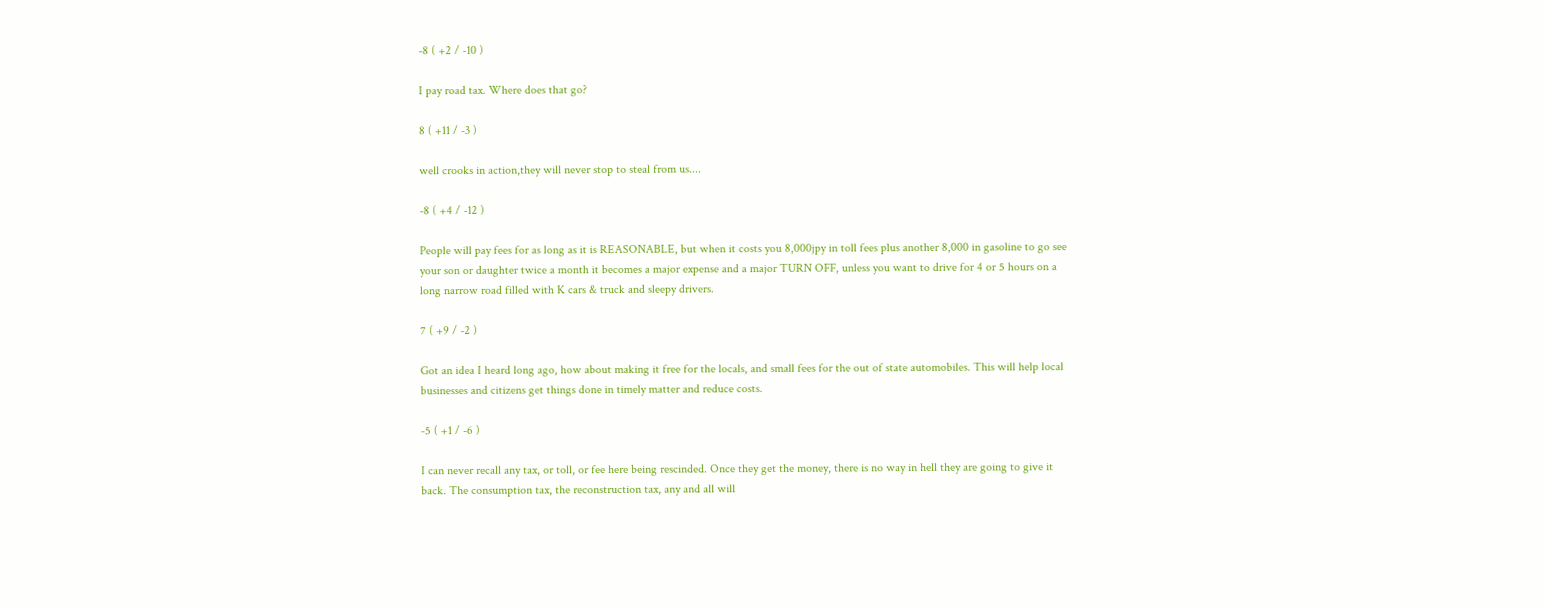-8 ( +2 / -10 )

I pay road tax. Where does that go?

8 ( +11 / -3 )

well crooks in action,they will never stop to steal from us....

-8 ( +4 / -12 )

People will pay fees for as long as it is REASONABLE, but when it costs you 8,000jpy in toll fees plus another 8,000 in gasoline to go see your son or daughter twice a month it becomes a major expense and a major TURN OFF, unless you want to drive for 4 or 5 hours on a long narrow road filled with K cars & truck and sleepy drivers.

7 ( +9 / -2 )

Got an idea I heard long ago, how about making it free for the locals, and small fees for the out of state automobiles. This will help local businesses and citizens get things done in timely matter and reduce costs.

-5 ( +1 / -6 )

I can never recall any tax, or toll, or fee here being rescinded. Once they get the money, there is no way in hell they are going to give it back. The consumption tax, the reconstruction tax, any and all will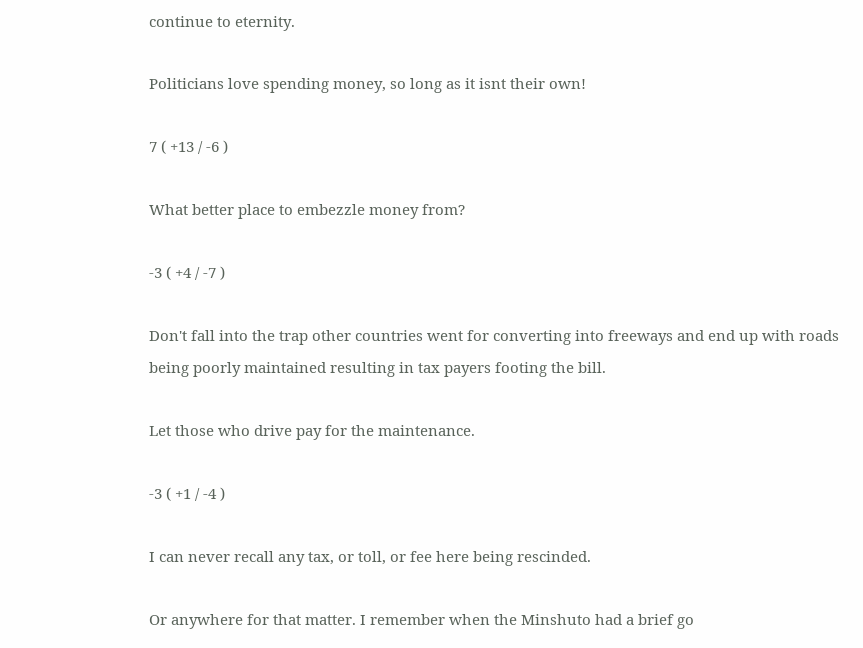continue to eternity.

Politicians love spending money, so long as it isnt their own!

7 ( +13 / -6 )

What better place to embezzle money from?

-3 ( +4 / -7 )

Don't fall into the trap other countries went for converting into freeways and end up with roads being poorly maintained resulting in tax payers footing the bill.

Let those who drive pay for the maintenance.

-3 ( +1 / -4 )

I can never recall any tax, or toll, or fee here being rescinded.

Or anywhere for that matter. I remember when the Minshuto had a brief go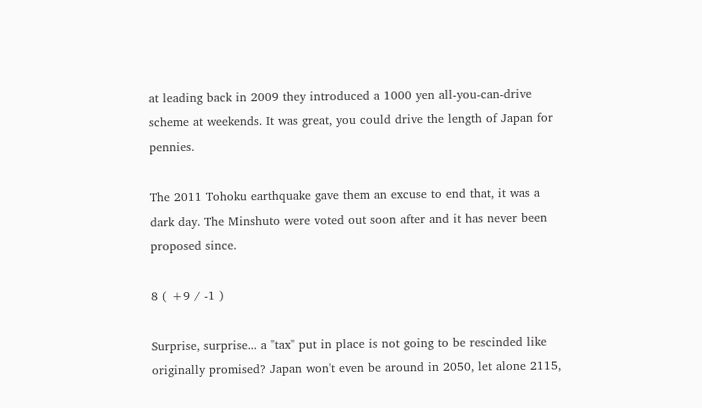at leading back in 2009 they introduced a 1000 yen all-you-can-drive scheme at weekends. It was great, you could drive the length of Japan for pennies.

The 2011 Tohoku earthquake gave them an excuse to end that, it was a dark day. The Minshuto were voted out soon after and it has never been proposed since.

8 ( +9 / -1 )

Surprise, surprise... a "tax" put in place is not going to be rescinded like originally promised? Japan won't even be around in 2050, let alone 2115,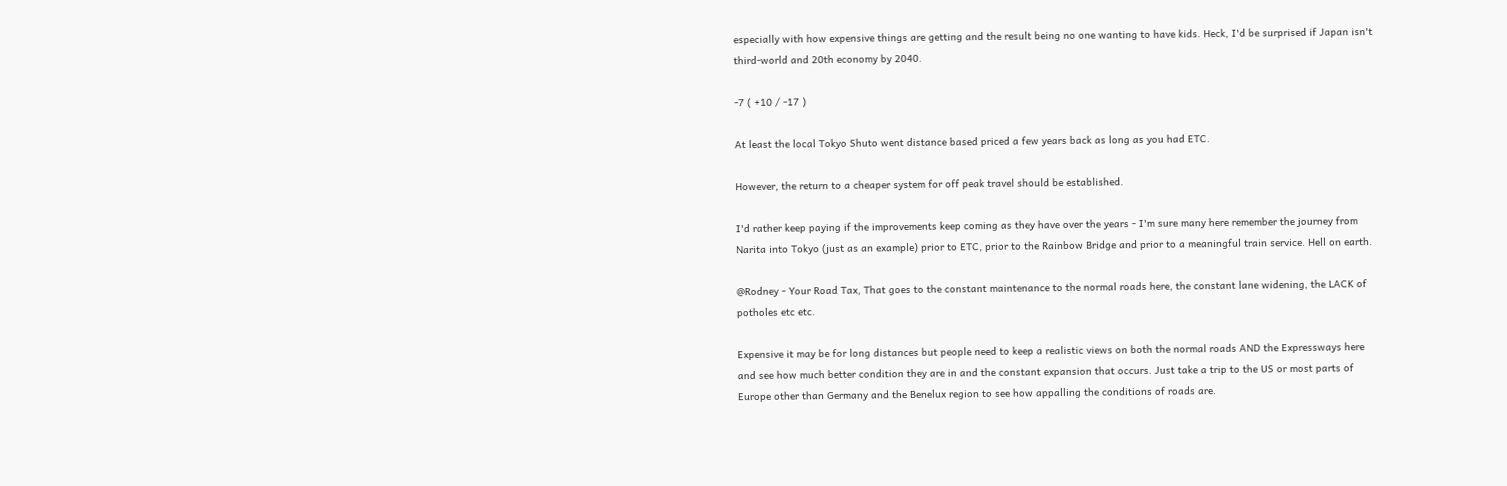especially with how expensive things are getting and the result being no one wanting to have kids. Heck, I'd be surprised if Japan isn't third-world and 20th economy by 2040.

-7 ( +10 / -17 )

At least the local Tokyo Shuto went distance based priced a few years back as long as you had ETC.

However, the return to a cheaper system for off peak travel should be established.

I'd rather keep paying if the improvements keep coming as they have over the years - I'm sure many here remember the journey from Narita into Tokyo (just as an example) prior to ETC, prior to the Rainbow Bridge and prior to a meaningful train service. Hell on earth.

@Rodney - Your Road Tax, That goes to the constant maintenance to the normal roads here, the constant lane widening, the LACK of potholes etc etc.

Expensive it may be for long distances but people need to keep a realistic views on both the normal roads AND the Expressways here and see how much better condition they are in and the constant expansion that occurs. Just take a trip to the US or most parts of Europe other than Germany and the Benelux region to see how appalling the conditions of roads are.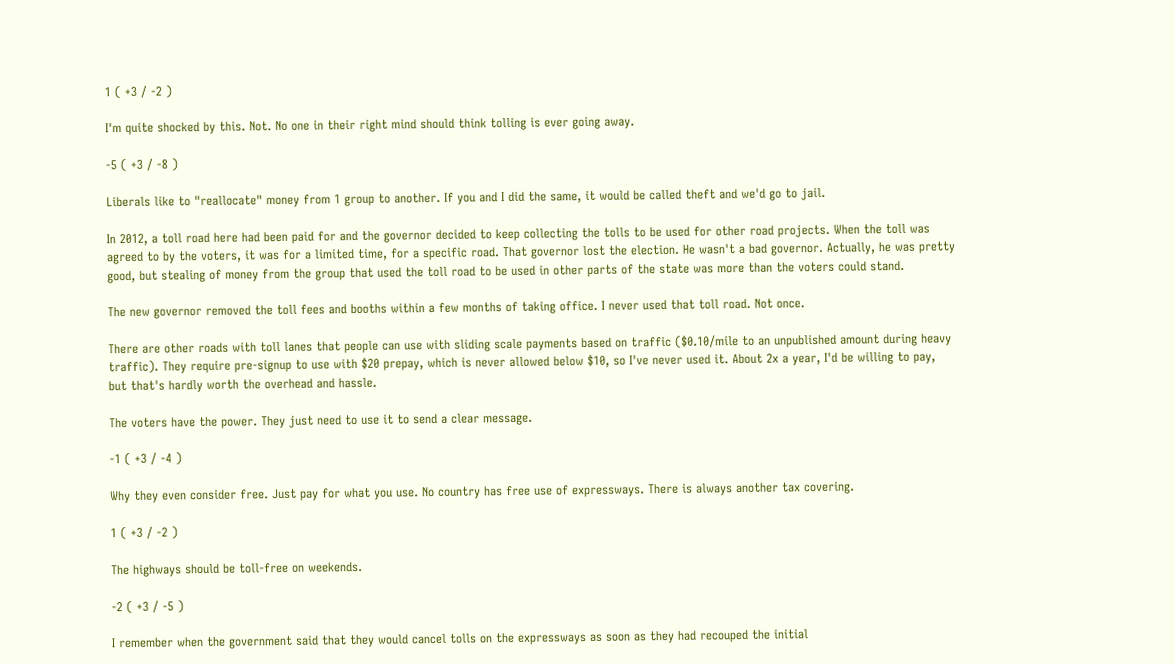1 ( +3 / -2 )

I'm quite shocked by this. Not. No one in their right mind should think tolling is ever going away.

-5 ( +3 / -8 )

Liberals like to "reallocate" money from 1 group to another. If you and I did the same, it would be called theft and we'd go to jail.

In 2012, a toll road here had been paid for and the governor decided to keep collecting the tolls to be used for other road projects. When the toll was agreed to by the voters, it was for a limited time, for a specific road. That governor lost the election. He wasn't a bad governor. Actually, he was pretty good, but stealing of money from the group that used the toll road to be used in other parts of the state was more than the voters could stand.

The new governor removed the toll fees and booths within a few months of taking office. I never used that toll road. Not once.

There are other roads with toll lanes that people can use with sliding scale payments based on traffic ($0.10/mile to an unpublished amount during heavy traffic). They require pre-signup to use with $20 prepay, which is never allowed below $10, so I've never used it. About 2x a year, I'd be willing to pay, but that's hardly worth the overhead and hassle.

The voters have the power. They just need to use it to send a clear message.

-1 ( +3 / -4 )

Why they even consider free. Just pay for what you use. No country has free use of expressways. There is always another tax covering.

1 ( +3 / -2 )

The highways should be toll-free on weekends.

-2 ( +3 / -5 )

I remember when the government said that they would cancel tolls on the expressways as soon as they had recouped the initial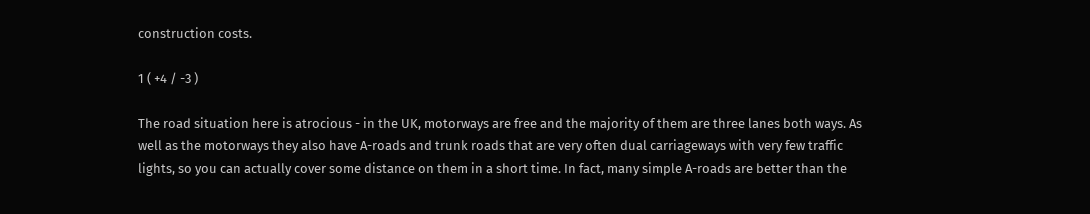construction costs.

1 ( +4 / -3 )

The road situation here is atrocious - in the UK, motorways are free and the majority of them are three lanes both ways. As well as the motorways they also have A-roads and trunk roads that are very often dual carriageways with very few traffic lights, so you can actually cover some distance on them in a short time. In fact, many simple A-roads are better than the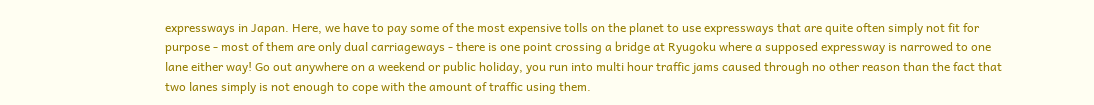expressways in Japan. Here, we have to pay some of the most expensive tolls on the planet to use expressways that are quite often simply not fit for purpose - most of them are only dual carriageways - there is one point crossing a bridge at Ryugoku where a supposed expressway is narrowed to one lane either way! Go out anywhere on a weekend or public holiday, you run into multi hour traffic jams caused through no other reason than the fact that two lanes simply is not enough to cope with the amount of traffic using them.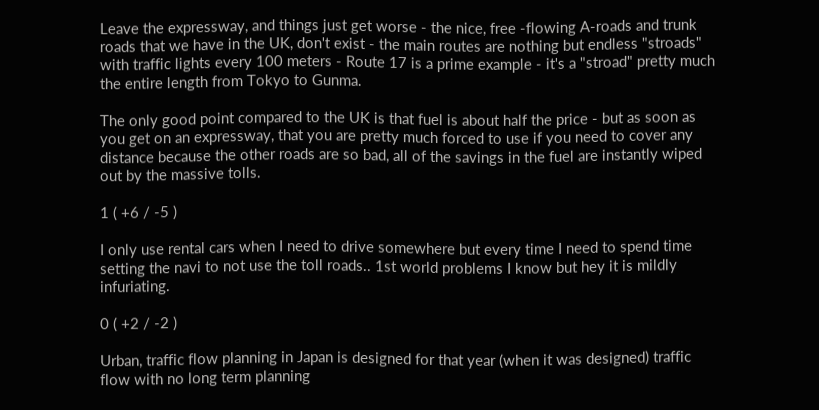Leave the expressway, and things just get worse - the nice, free -flowing A-roads and trunk roads that we have in the UK, don't exist - the main routes are nothing but endless "stroads" with traffic lights every 100 meters - Route 17 is a prime example - it's a "stroad" pretty much the entire length from Tokyo to Gunma.

The only good point compared to the UK is that fuel is about half the price - but as soon as you get on an expressway, that you are pretty much forced to use if you need to cover any distance because the other roads are so bad, all of the savings in the fuel are instantly wiped out by the massive tolls.

1 ( +6 / -5 )

I only use rental cars when I need to drive somewhere but every time I need to spend time setting the navi to not use the toll roads.. 1st world problems I know but hey it is mildly infuriating.

0 ( +2 / -2 )

Urban, traffic flow planning in Japan is designed for that year (when it was designed) traffic flow with no long term planning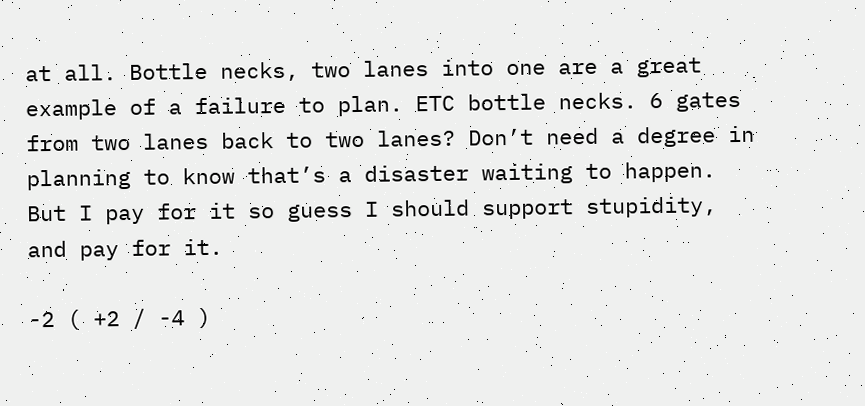at all. Bottle necks, two lanes into one are a great example of a failure to plan. ETC bottle necks. 6 gates from two lanes back to two lanes? Don’t need a degree in planning to know that’s a disaster waiting to happen. But I pay for it so guess I should support stupidity, and pay for it.

-2 ( +2 / -4 )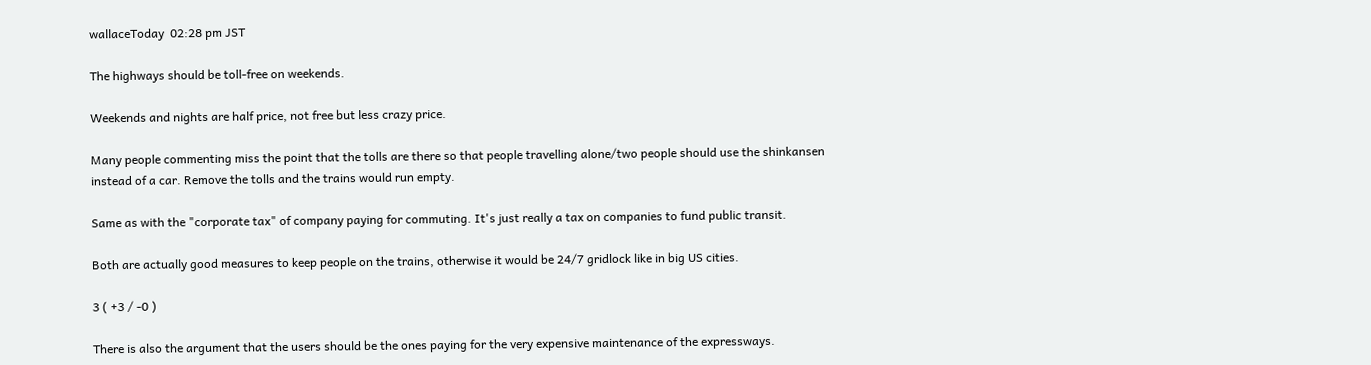wallaceToday  02:28 pm JST

The highways should be toll-free on weekends.

Weekends and nights are half price, not free but less crazy price.

Many people commenting miss the point that the tolls are there so that people travelling alone/two people should use the shinkansen instead of a car. Remove the tolls and the trains would run empty.

Same as with the "corporate tax" of company paying for commuting. It's just really a tax on companies to fund public transit.

Both are actually good measures to keep people on the trains, otherwise it would be 24/7 gridlock like in big US cities.

3 ( +3 / -0 )

There is also the argument that the users should be the ones paying for the very expensive maintenance of the expressways.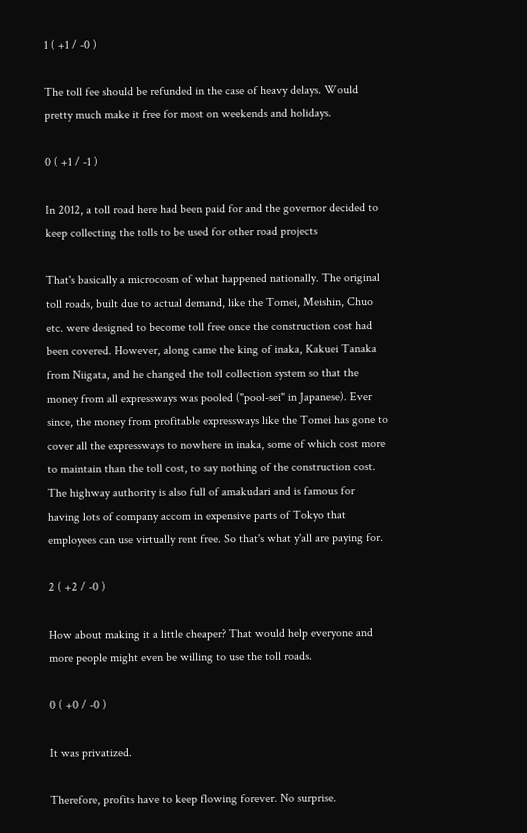1 ( +1 / -0 )

The toll fee should be refunded in the case of heavy delays. Would pretty much make it free for most on weekends and holidays.

0 ( +1 / -1 )

In 2012, a toll road here had been paid for and the governor decided to keep collecting the tolls to be used for other road projects

That's basically a microcosm of what happened nationally. The original toll roads, built due to actual demand, like the Tomei, Meishin, Chuo etc. were designed to become toll free once the construction cost had been covered. However, along came the king of inaka, Kakuei Tanaka from Niigata, and he changed the toll collection system so that the money from all expressways was pooled ("pool-sei" in Japanese). Ever since, the money from profitable expressways like the Tomei has gone to cover all the expressways to nowhere in inaka, some of which cost more to maintain than the toll cost, to say nothing of the construction cost. The highway authority is also full of amakudari and is famous for having lots of company accom in expensive parts of Tokyo that employees can use virtually rent free. So that's what y'all are paying for.

2 ( +2 / -0 )

How about making it a little cheaper? That would help everyone and more people might even be willing to use the toll roads.

0 ( +0 / -0 )

It was privatized.

Therefore, profits have to keep flowing forever. No surprise.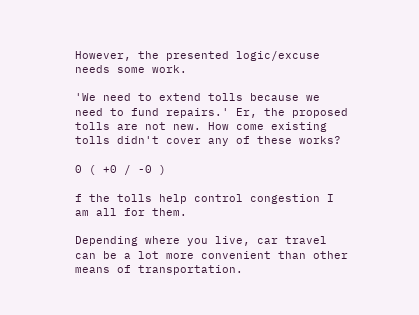However, the presented logic/excuse needs some work.

'We need to extend tolls because we need to fund repairs.' Er, the proposed tolls are not new. How come existing tolls didn't cover any of these works?

0 ( +0 / -0 )

f the tolls help control congestion I am all for them.

Depending where you live, car travel can be a lot more convenient than other means of transportation.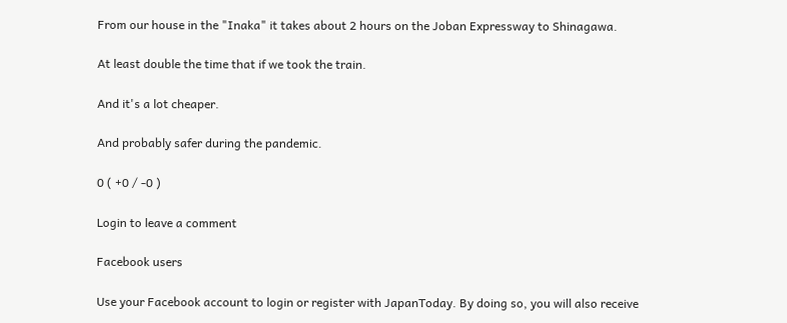From our house in the "Inaka" it takes about 2 hours on the Joban Expressway to Shinagawa.

At least double the time that if we took the train.

And it's a lot cheaper.

And probably safer during the pandemic.

0 ( +0 / -0 )

Login to leave a comment

Facebook users

Use your Facebook account to login or register with JapanToday. By doing so, you will also receive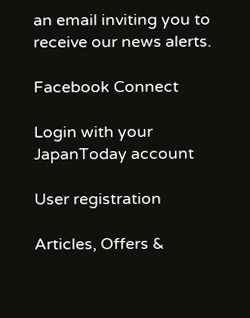an email inviting you to receive our news alerts.

Facebook Connect

Login with your JapanToday account

User registration

Articles, Offers &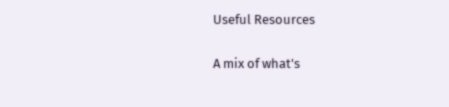Useful Resources

A mix of what's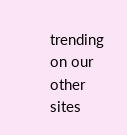trending on our other sites